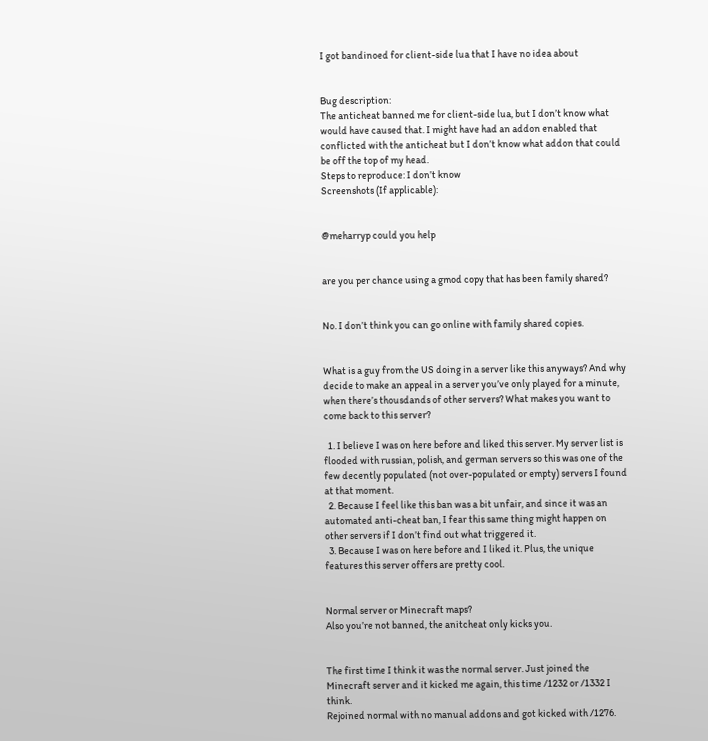I got bandinoed for client-side lua that I have no idea about


Bug description:
The anticheat banned me for client-side lua, but I don’t know what would have caused that. I might have had an addon enabled that conflicted with the anticheat but I don’t know what addon that could be off the top of my head.
Steps to reproduce: I don’t know
Screenshots (If applicable):


@meharryp could you help


are you per chance using a gmod copy that has been family shared?


No. I don’t think you can go online with family shared copies.


What is a guy from the US doing in a server like this anyways? And why decide to make an appeal in a server you’ve only played for a minute, when there’s thousdands of other servers? What makes you want to come back to this server?

  1. I believe I was on here before and liked this server. My server list is flooded with russian, polish, and german servers so this was one of the few decently populated (not over-populated or empty) servers I found at that moment.
  2. Because I feel like this ban was a bit unfair, and since it was an automated anti-cheat ban, I fear this same thing might happen on other servers if I don’t find out what triggered it.
  3. Because I was on here before and I liked it. Plus, the unique features this server offers are pretty cool.


Normal server or Minecraft maps?
Also you’re not banned, the anitcheat only kicks you.


The first time I think it was the normal server. Just joined the Minecraft server and it kicked me again, this time /1232 or /1332 I think.
Rejoined normal with no manual addons and got kicked with /1276.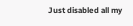Just disabled all my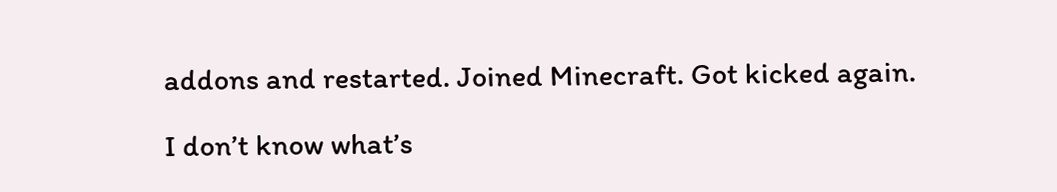addons and restarted. Joined Minecraft. Got kicked again.

I don’t know what’s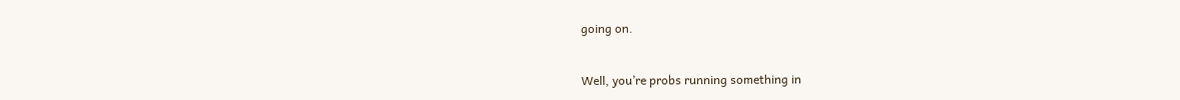going on.


Well, you’re probs running something in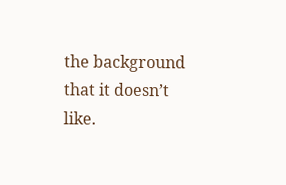the background that it doesn’t like.